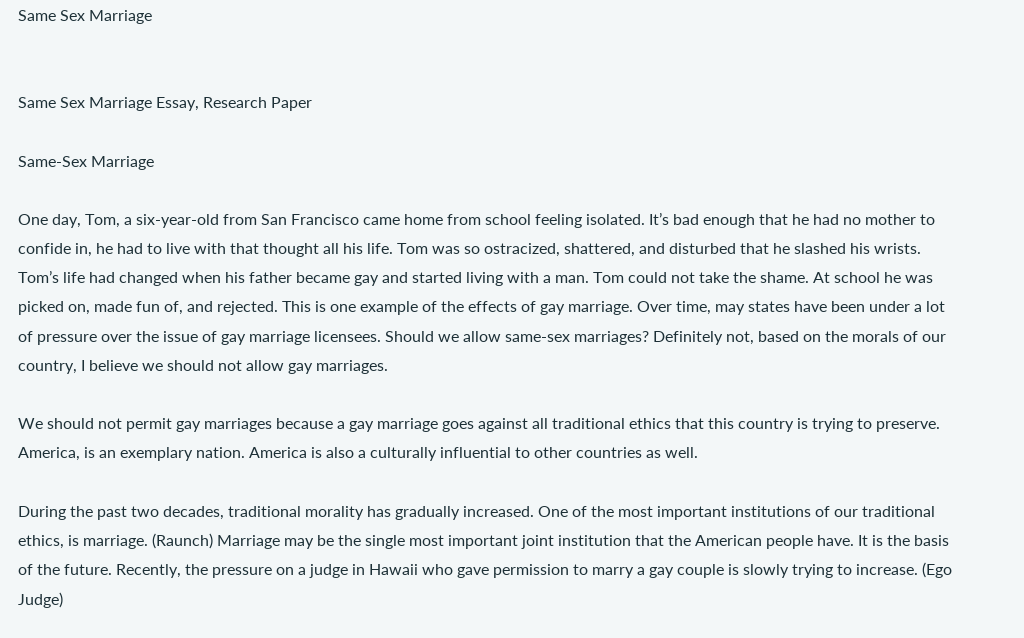Same Sex Marriage


Same Sex Marriage Essay, Research Paper

Same-Sex Marriage

One day, Tom, a six-year-old from San Francisco came home from school feeling isolated. It’s bad enough that he had no mother to confide in, he had to live with that thought all his life. Tom was so ostracized, shattered, and disturbed that he slashed his wrists. Tom’s life had changed when his father became gay and started living with a man. Tom could not take the shame. At school he was picked on, made fun of, and rejected. This is one example of the effects of gay marriage. Over time, may states have been under a lot of pressure over the issue of gay marriage licensees. Should we allow same-sex marriages? Definitely not, based on the morals of our country, I believe we should not allow gay marriages.

We should not permit gay marriages because a gay marriage goes against all traditional ethics that this country is trying to preserve. America, is an exemplary nation. America is also a culturally influential to other countries as well.

During the past two decades, traditional morality has gradually increased. One of the most important institutions of our traditional ethics, is marriage. (Raunch) Marriage may be the single most important joint institution that the American people have. It is the basis of the future. Recently, the pressure on a judge in Hawaii who gave permission to marry a gay couple is slowly trying to increase. (Ego Judge)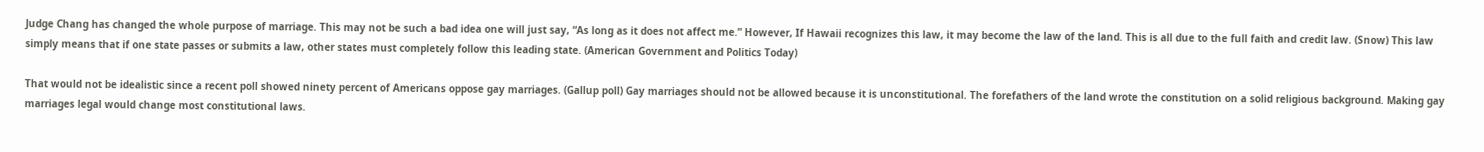Judge Chang has changed the whole purpose of marriage. This may not be such a bad idea one will just say, “As long as it does not affect me.” However, If Hawaii recognizes this law, it may become the law of the land. This is all due to the full faith and credit law. (Snow) This law simply means that if one state passes or submits a law, other states must completely follow this leading state. (American Government and Politics Today)

That would not be idealistic since a recent poll showed ninety percent of Americans oppose gay marriages. (Gallup poll) Gay marriages should not be allowed because it is unconstitutional. The forefathers of the land wrote the constitution on a solid religious background. Making gay marriages legal would change most constitutional laws.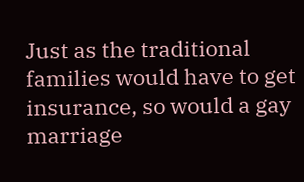Just as the traditional families would have to get insurance, so would a gay marriage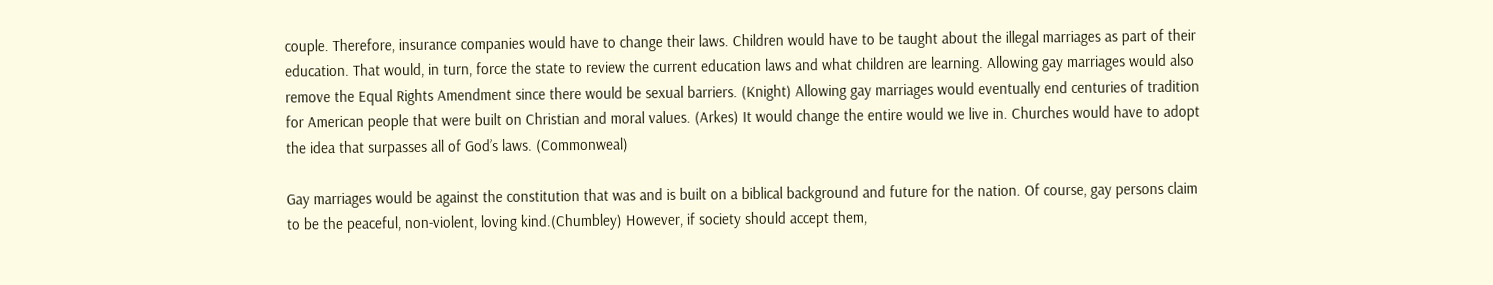couple. Therefore, insurance companies would have to change their laws. Children would have to be taught about the illegal marriages as part of their education. That would, in turn, force the state to review the current education laws and what children are learning. Allowing gay marriages would also remove the Equal Rights Amendment since there would be sexual barriers. (Knight) Allowing gay marriages would eventually end centuries of tradition for American people that were built on Christian and moral values. (Arkes) It would change the entire would we live in. Churches would have to adopt the idea that surpasses all of God’s laws. (Commonweal)

Gay marriages would be against the constitution that was and is built on a biblical background and future for the nation. Of course, gay persons claim to be the peaceful, non-violent, loving kind.(Chumbley) However, if society should accept them,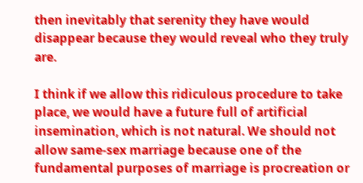then inevitably that serenity they have would disappear because they would reveal who they truly are.

I think if we allow this ridiculous procedure to take place, we would have a future full of artificial insemination, which is not natural. We should not allow same-sex marriage because one of the fundamental purposes of marriage is procreation or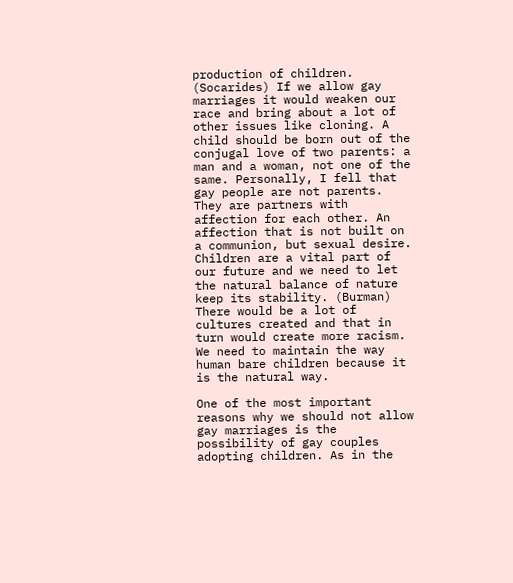production of children. (Socarides) If we allow gay marriages it would weaken our race and bring about a lot of other issues like cloning. A child should be born out of the conjugal love of two parents: a man and a woman, not one of the same. Personally, I fell that gay people are not parents. They are partners with affection for each other. An affection that is not built on a communion, but sexual desire. Children are a vital part of our future and we need to let the natural balance of nature keep its stability. (Burman) There would be a lot of cultures created and that in turn would create more racism. We need to maintain the way human bare children because it is the natural way.

One of the most important reasons why we should not allow gay marriages is the possibility of gay couples adopting children. As in the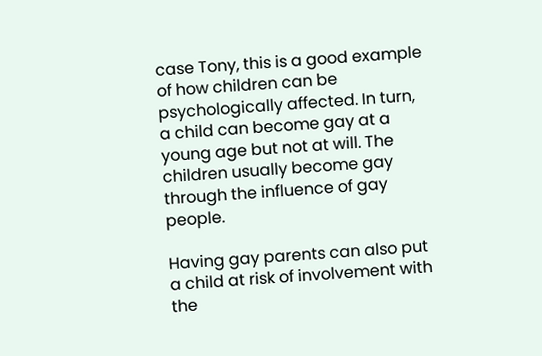case Tony, this is a good example of how children can be psychologically affected. In turn, a child can become gay at a young age but not at will. The children usually become gay through the influence of gay people.

Having gay parents can also put a child at risk of involvement with the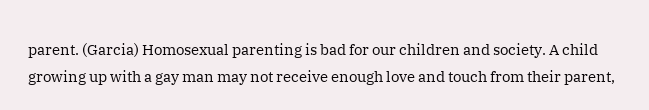parent. (Garcia) Homosexual parenting is bad for our children and society. A child growing up with a gay man may not receive enough love and touch from their parent,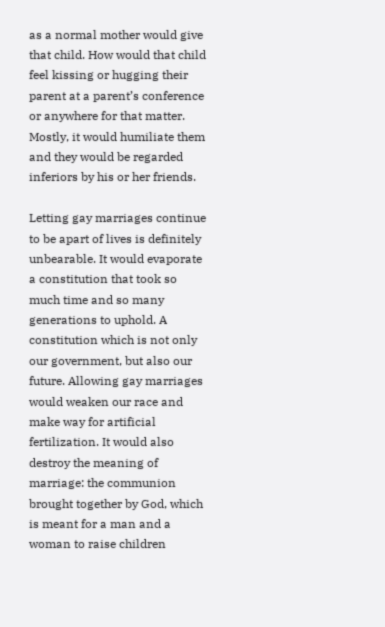as a normal mother would give that child. How would that child feel kissing or hugging their parent at a parent’s conference or anywhere for that matter. Mostly, it would humiliate them and they would be regarded inferiors by his or her friends.

Letting gay marriages continue to be apart of lives is definitely unbearable. It would evaporate a constitution that took so much time and so many generations to uphold. A constitution which is not only our government, but also our future. Allowing gay marriages would weaken our race and make way for artificial fertilization. It would also destroy the meaning of marriage: the communion brought together by God, which is meant for a man and a woman to raise children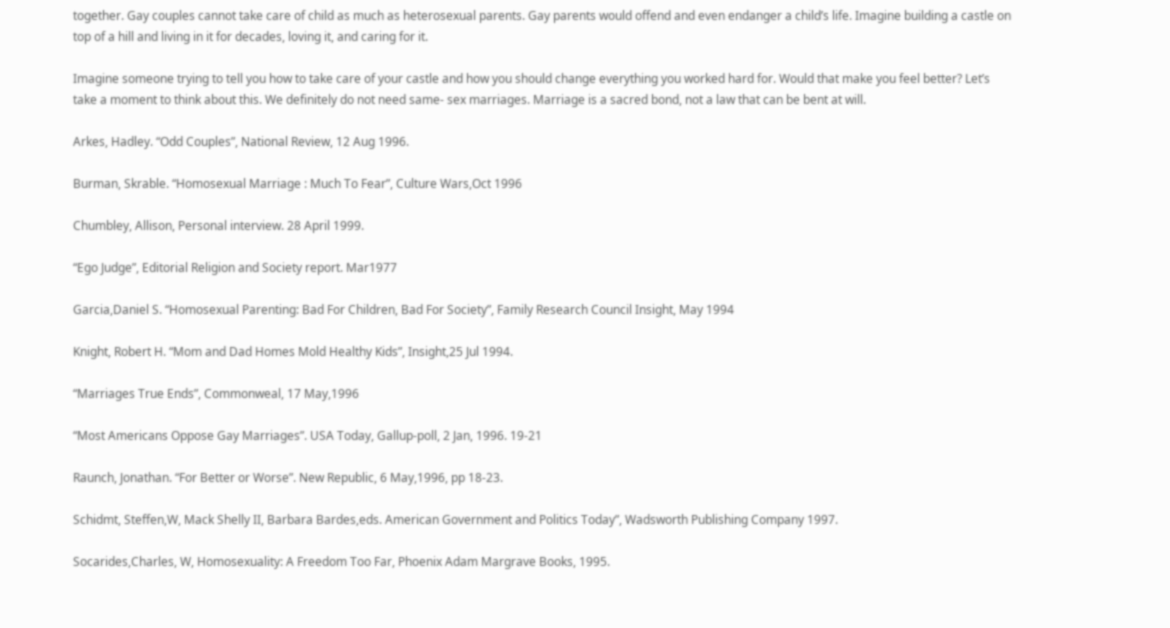together. Gay couples cannot take care of child as much as heterosexual parents. Gay parents would offend and even endanger a child’s life. Imagine building a castle on top of a hill and living in it for decades, loving it, and caring for it.

Imagine someone trying to tell you how to take care of your castle and how you should change everything you worked hard for. Would that make you feel better? Let’s take a moment to think about this. We definitely do not need same- sex marriages. Marriage is a sacred bond, not a law that can be bent at will.

Arkes, Hadley. “Odd Couples”, National Review, 12 Aug 1996.

Burman, Skrable. “Homosexual Marriage : Much To Fear”, Culture Wars,Oct 1996

Chumbley, Allison, Personal interview. 28 April 1999.

“Ego Judge”, Editorial Religion and Society report. Mar1977

Garcia,Daniel S. “Homosexual Parenting: Bad For Children, Bad For Society”, Family Research Council Insight, May 1994

Knight, Robert H. “Mom and Dad Homes Mold Healthy Kids”, Insight,25 Jul 1994.

“Marriages True Ends”, Commonweal, 17 May,1996

“Most Americans Oppose Gay Marriages”. USA Today, Gallup-poll, 2 Jan, 1996. 19-21

Raunch, Jonathan. “For Better or Worse”. New Republic, 6 May,1996, pp 18-23.

Schidmt, Steffen,W, Mack Shelly II, Barbara Bardes,eds. American Government and Politics Today”, Wadsworth Publishing Company 1997.

Socarides,Charles, W, Homosexuality: A Freedom Too Far, Phoenix Adam Margrave Books, 1995.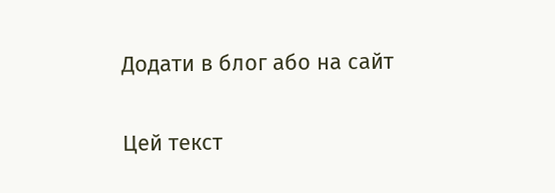Додати в блог або на сайт

Цей текст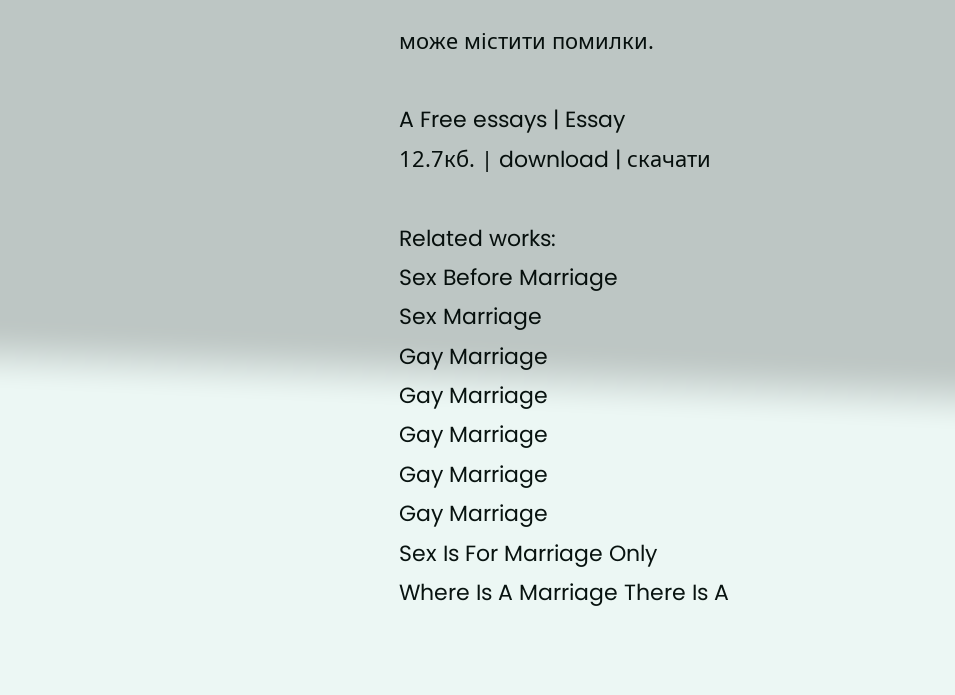може містити помилки.

A Free essays | Essay
12.7кб. | download | скачати

Related works:
Sex Before Marriage
Sex Marriage
Gay Marriage
Gay Marriage
Gay Marriage
Gay Marriage
Gay Marriage
Sex Is For Marriage Only
Where Is A Marriage There Is A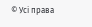© Усі права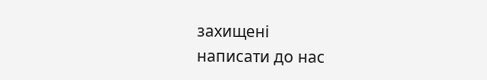захищені
написати до нас